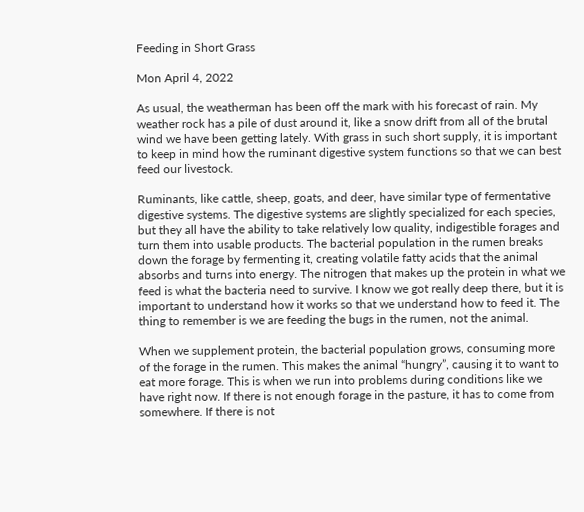Feeding in Short Grass

Mon April 4, 2022

As usual, the weatherman has been off the mark with his forecast of rain. My weather rock has a pile of dust around it, like a snow drift from all of the brutal wind we have been getting lately. With grass in such short supply, it is important to keep in mind how the ruminant digestive system functions so that we can best feed our livestock.

Ruminants, like cattle, sheep, goats, and deer, have similar type of fermentative digestive systems. The digestive systems are slightly specialized for each species, but they all have the ability to take relatively low quality, indigestible forages and turn them into usable products. The bacterial population in the rumen breaks down the forage by fermenting it, creating volatile fatty acids that the animal absorbs and turns into energy. The nitrogen that makes up the protein in what we feed is what the bacteria need to survive. I know we got really deep there, but it is important to understand how it works so that we understand how to feed it. The thing to remember is we are feeding the bugs in the rumen, not the animal.

When we supplement protein, the bacterial population grows, consuming more of the forage in the rumen. This makes the animal “hungry”, causing it to want to eat more forage. This is when we run into problems during conditions like we have right now. If there is not enough forage in the pasture, it has to come from somewhere. If there is not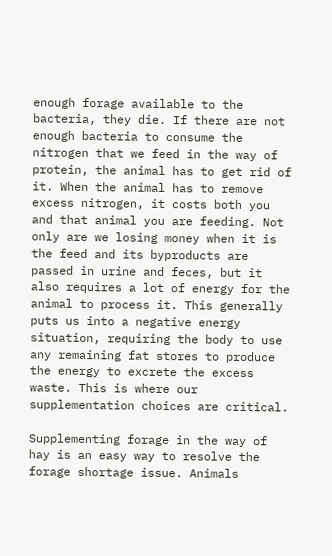enough forage available to the bacteria, they die. If there are not enough bacteria to consume the nitrogen that we feed in the way of protein, the animal has to get rid of it. When the animal has to remove excess nitrogen, it costs both you and that animal you are feeding. Not only are we losing money when it is the feed and its byproducts are passed in urine and feces, but it also requires a lot of energy for the animal to process it. This generally puts us into a negative energy situation, requiring the body to use any remaining fat stores to produce the energy to excrete the excess waste. This is where our supplementation choices are critical.

Supplementing forage in the way of hay is an easy way to resolve the forage shortage issue. Animals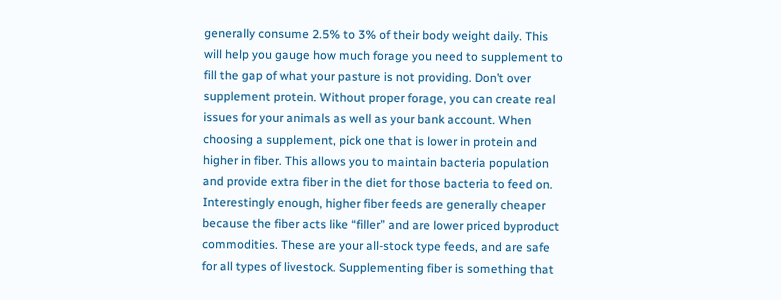generally consume 2.5% to 3% of their body weight daily. This will help you gauge how much forage you need to supplement to fill the gap of what your pasture is not providing. Don’t over supplement protein. Without proper forage, you can create real issues for your animals as well as your bank account. When choosing a supplement, pick one that is lower in protein and higher in fiber. This allows you to maintain bacteria population and provide extra fiber in the diet for those bacteria to feed on. Interestingly enough, higher fiber feeds are generally cheaper because the fiber acts like “filler” and are lower priced byproduct commodities. These are your all-stock type feeds, and are safe for all types of livestock. Supplementing fiber is something that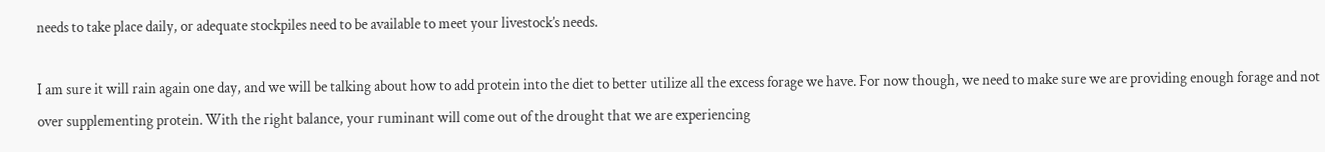needs to take place daily, or adequate stockpiles need to be available to meet your livestock’s needs.

I am sure it will rain again one day, and we will be talking about how to add protein into the diet to better utilize all the excess forage we have. For now though, we need to make sure we are providing enough forage and not over supplementing protein. With the right balance, your ruminant will come out of the drought that we are experiencing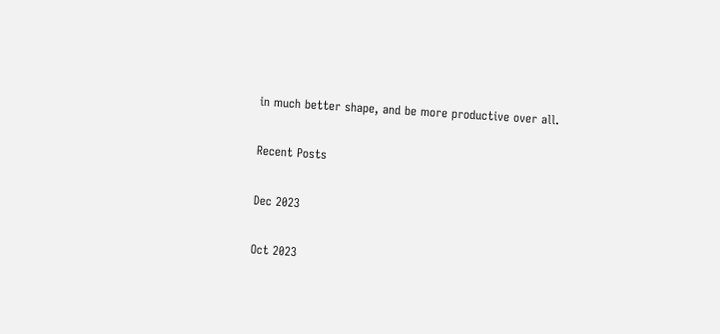in much better shape, and be more productive over all.

Recent Posts

Dec 2023

Oct 2023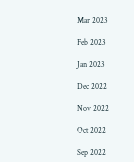Mar 2023

Feb 2023

Jan 2023

Dec 2022

Nov 2022

Oct 2022

Sep 2022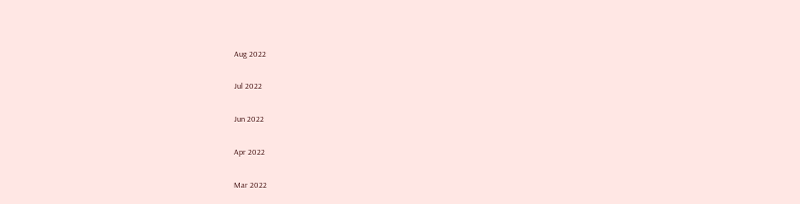Aug 2022

Jul 2022

Jun 2022

Apr 2022

Mar 2022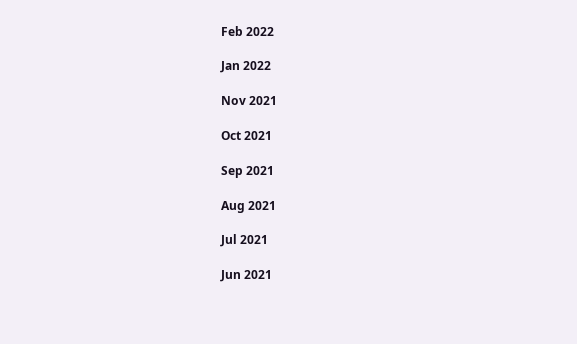Feb 2022

Jan 2022

Nov 2021

Oct 2021

Sep 2021

Aug 2021

Jul 2021

Jun 2021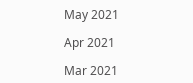May 2021

Apr 2021

Mar 2021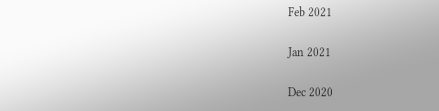Feb 2021

Jan 2021

Dec 2020